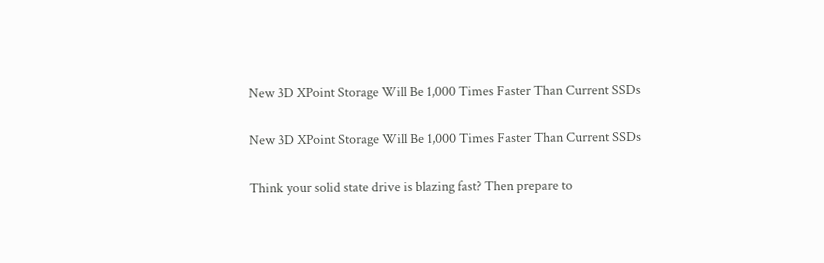New 3D XPoint Storage Will Be 1,000 Times Faster Than Current SSDs

New 3D XPoint Storage Will Be 1,000 Times Faster Than Current SSDs

Think your solid state drive is blazing fast? Then prepare to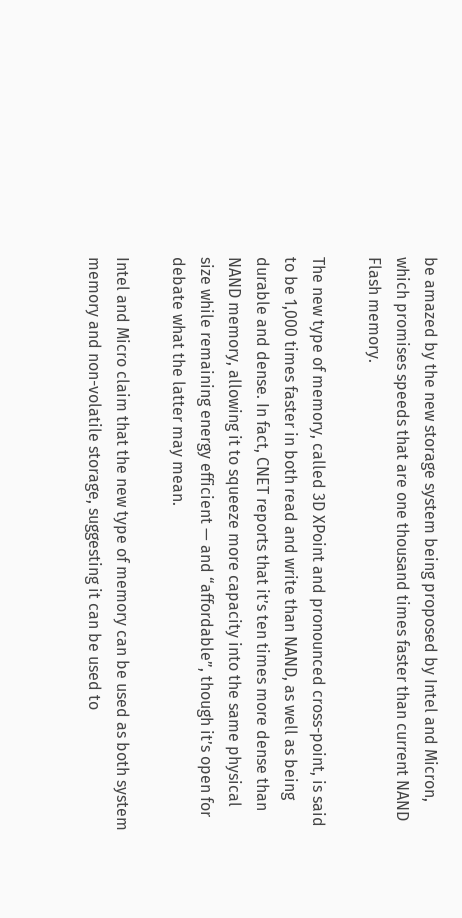be amazed by the new storage system being proposed by Intel and Micron, which promises speeds that are one thousand times faster than current NAND Flash memory.

The new type of memory, called 3D XPoint and pronounced cross-point, is said to be 1,000 times faster in both read and write than NAND, as well as being durable and dense. In fact, CNET reports that it’s ten times more dense than NAND memory, allowing it to squeeze more capacity into the same physical size while remaining energy efficient — and “affordable”, though it’s open for debate what the latter may mean.

Intel and Micro claim that the new type of memory can be used as both system memory and non-volatile storage, suggesting it can be used to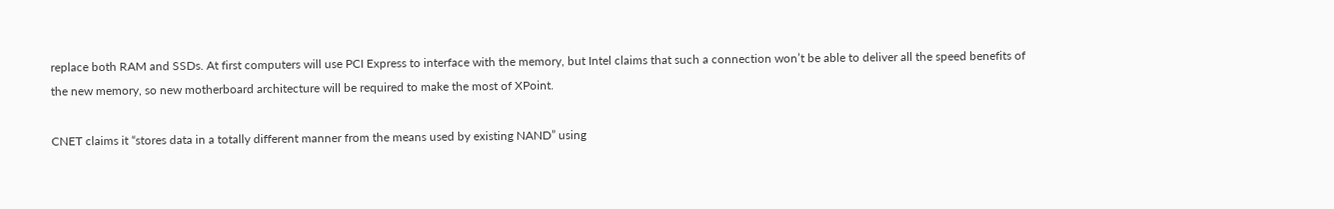replace both RAM and SSDs. At first computers will use PCI Express to interface with the memory, but Intel claims that such a connection won’t be able to deliver all the speed benefits of the new memory, so new motherboard architecture will be required to make the most of XPoint.

CNET claims it “stores data in a totally different manner from the means used by existing NAND” using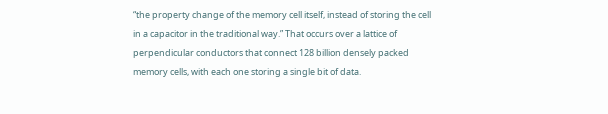“the property change of the memory cell itself, instead of storing the cell in a capacitor in the traditional way.” That occurs over a lattice of perpendicular conductors that connect 128 billion densely packed memory cells, with each one storing a single bit of data.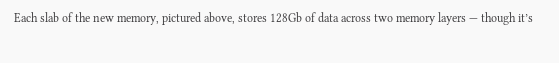Each slab of the new memory, pictured above, stores 128Gb of data across two memory layers — though it’s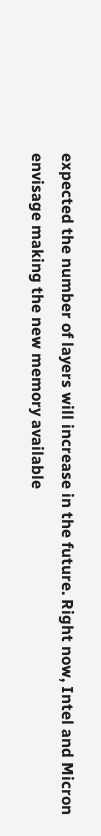expected the number of layers will increase in the future. Right now, Intel and Micron envisage making the new memory available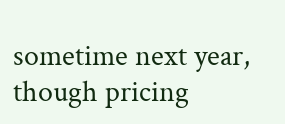sometime next year, though pricing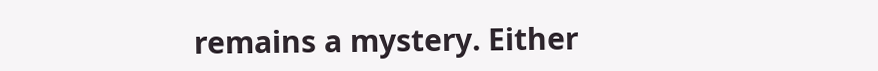remains a mystery. Either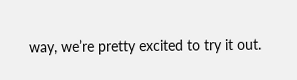way, we’re pretty excited to try it out.